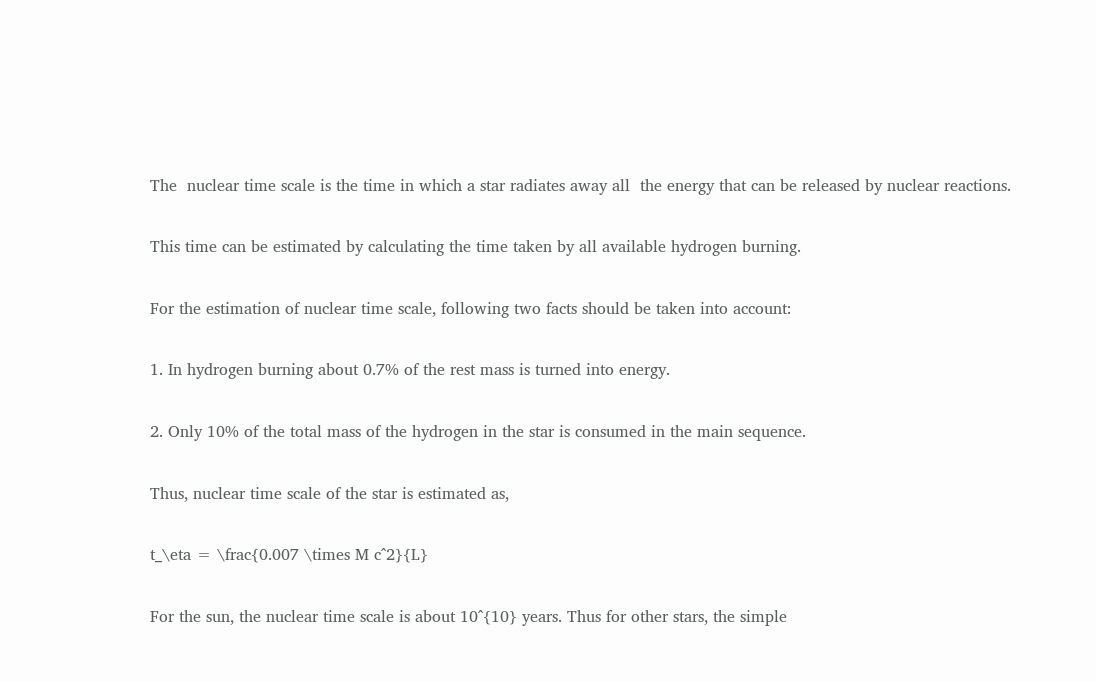The  nuclear time scale is the time in which a star radiates away all  the energy that can be released by nuclear reactions.

This time can be estimated by calculating the time taken by all available hydrogen burning.

For the estimation of nuclear time scale, following two facts should be taken into account:

1. In hydrogen burning about 0.7% of the rest mass is turned into energy.

2. Only 10% of the total mass of the hydrogen in the star is consumed in the main sequence.

Thus, nuclear time scale of the star is estimated as,

t_\eta = \frac{0.007 \times M c^2}{L}

For the sun, the nuclear time scale is about 10^{10} years. Thus for other stars, the simple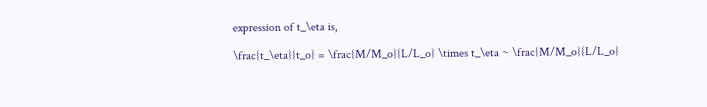expression of t_\eta is,

\frac{t_\eta}{t_o} = \frac{M/M_o}{L/L_o} \times t_\eta ~ \frac{M/M_o}{L/L_o}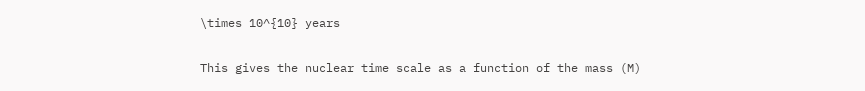\times 10^{10} years

This gives the nuclear time scale as a function of the mass (M)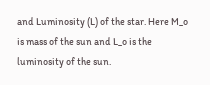and Luminosity (L) of the star. Here M_o is mass of the sun and L_o is the luminosity of the sun.